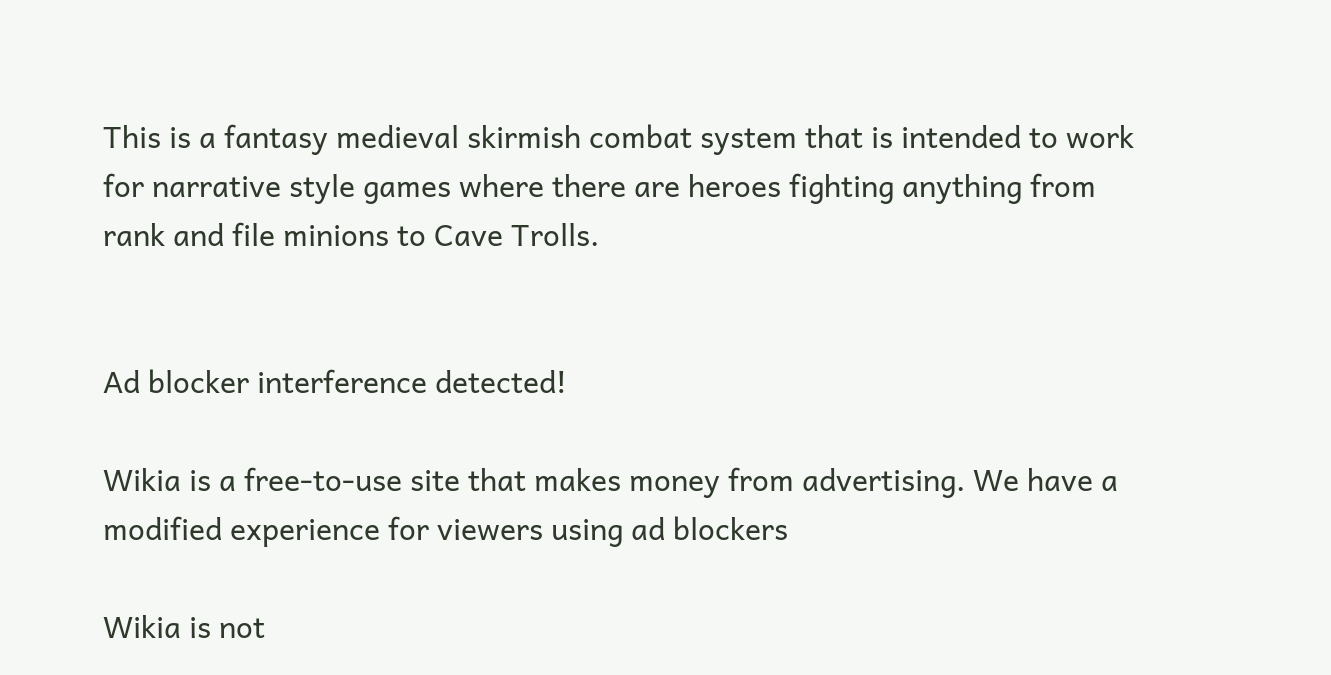This is a fantasy medieval skirmish combat system that is intended to work for narrative style games where there are heroes fighting anything from rank and file minions to Cave Trolls.


Ad blocker interference detected!

Wikia is a free-to-use site that makes money from advertising. We have a modified experience for viewers using ad blockers

Wikia is not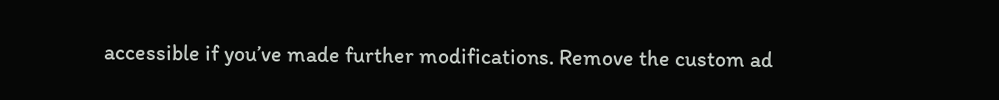accessible if you’ve made further modifications. Remove the custom ad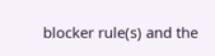blocker rule(s) and the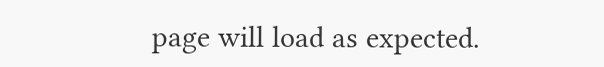page will load as expected.